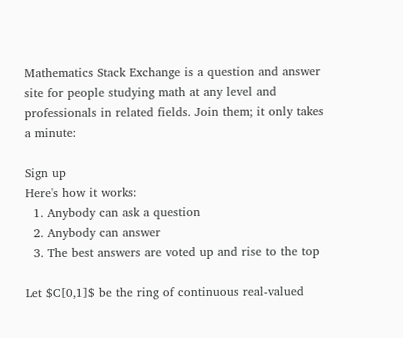Mathematics Stack Exchange is a question and answer site for people studying math at any level and professionals in related fields. Join them; it only takes a minute:

Sign up
Here's how it works:
  1. Anybody can ask a question
  2. Anybody can answer
  3. The best answers are voted up and rise to the top

Let $C[0,1]$ be the ring of continuous real-valued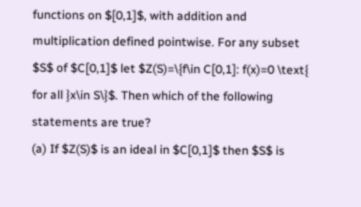functions on $[0,1]$, with addition and multiplication defined pointwise. For any subset $S$ of $C[0,1]$ let $Z(S)=\{f\in C[0,1]: f(x)=0 \text{ for all }x\in S\}$. Then which of the following statements are true?
(a) If $Z(S)$ is an ideal in $C[0,1]$ then $S$ is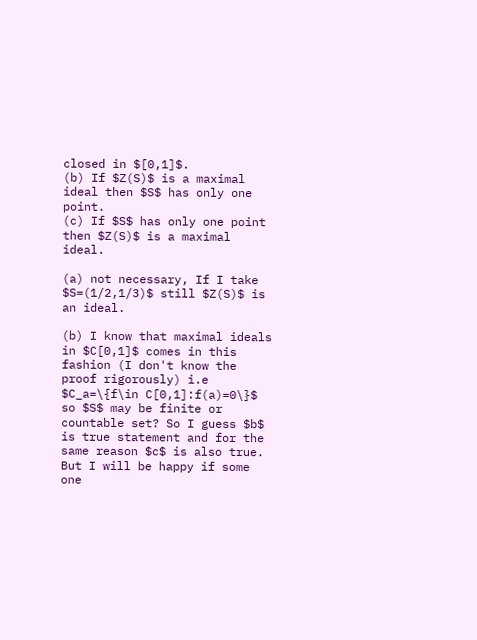closed in $[0,1]$.
(b) If $Z(S)$ is a maximal ideal then $S$ has only one point.
(c) If $S$ has only one point then $Z(S)$ is a maximal ideal.

(a) not necessary, If I take $S=(1/2,1/3)$ still $Z(S)$ is an ideal.

(b) I know that maximal ideals in $C[0,1]$ comes in this fashion (I don't know the proof rigorously) i.e $C_a=\{f\in C[0,1]:f(a)=0\}$ so $S$ may be finite or countable set? So I guess $b$ is true statement and for the same reason $c$ is also true. But I will be happy if some one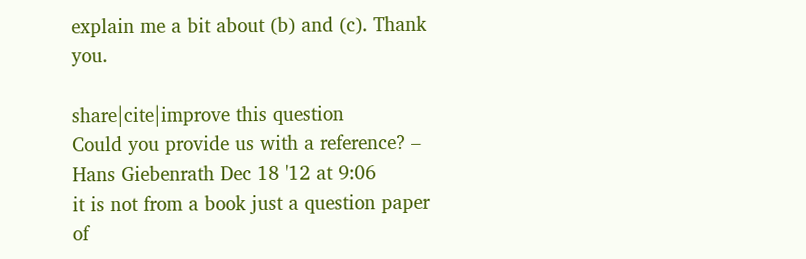explain me a bit about (b) and (c). Thank you.

share|cite|improve this question
Could you provide us with a reference? – Hans Giebenrath Dec 18 '12 at 9:06
it is not from a book just a question paper of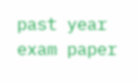past year exam paper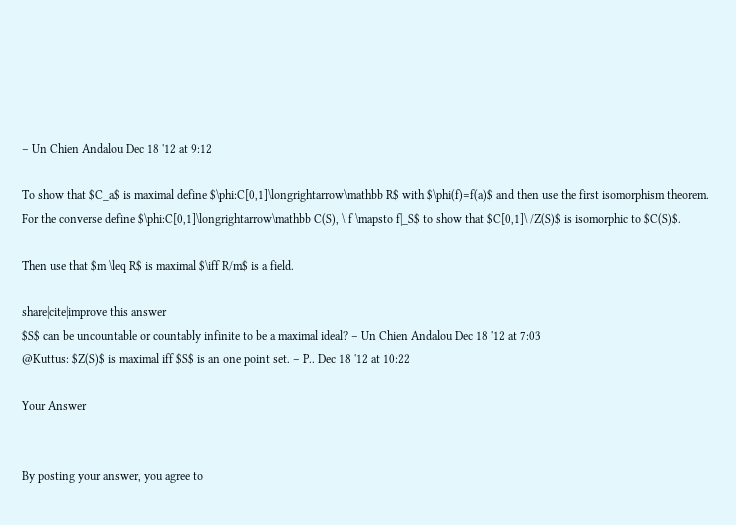– Un Chien Andalou Dec 18 '12 at 9:12

To show that $C_a$ is maximal define $\phi:C[0,1]\longrightarrow\mathbb R$ with $\phi(f)=f(a)$ and then use the first isomorphism theorem.
For the converse define $\phi:C[0,1]\longrightarrow\mathbb C(S), \ f \mapsto f|_S$ to show that $C[0,1]\ /Z(S)$ is isomorphic to $C(S)$.

Then use that $m \leq R$ is maximal $\iff R/m$ is a field.

share|cite|improve this answer
$S$ can be uncountable or countably infinite to be a maximal ideal? – Un Chien Andalou Dec 18 '12 at 7:03
@Kuttus: $Z(S)$ is maximal iff $S$ is an one point set. – P.. Dec 18 '12 at 10:22

Your Answer


By posting your answer, you agree to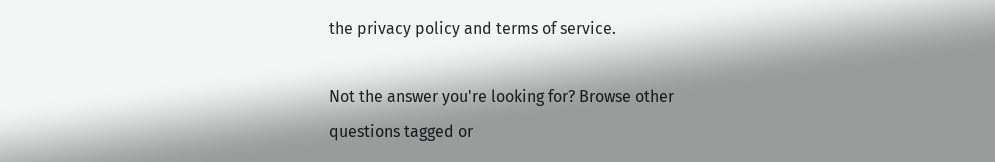the privacy policy and terms of service.

Not the answer you're looking for? Browse other questions tagged or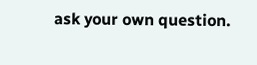ask your own question.